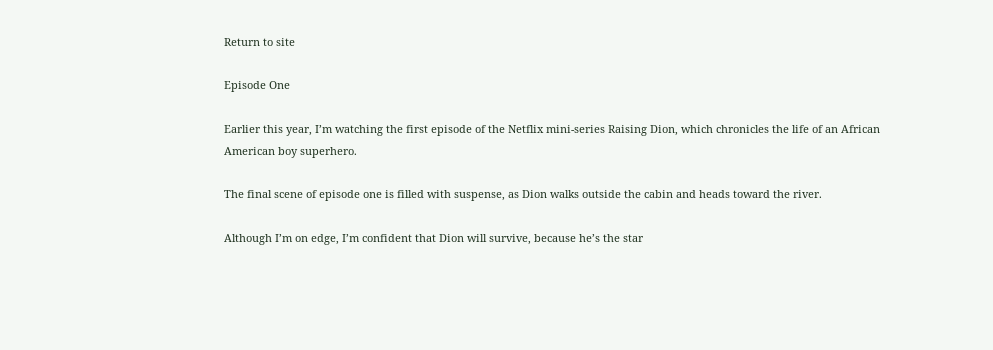Return to site

Episode One

Earlier this year, I’m watching the first episode of the Netflix mini-series Raising Dion, which chronicles the life of an African American boy superhero.

The final scene of episode one is filled with suspense, as Dion walks outside the cabin and heads toward the river.

Although I’m on edge, I’m confident that Dion will survive, because he’s the star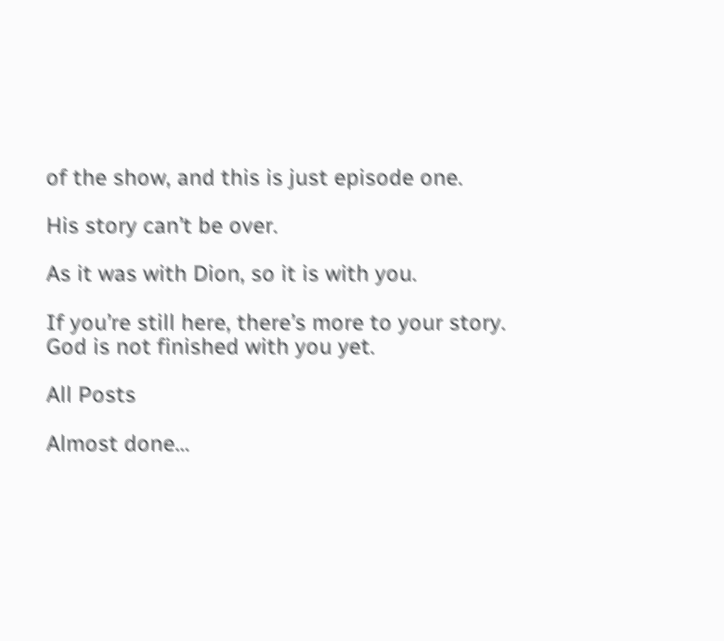of the show, and this is just episode one.

His story can’t be over.

As it was with Dion, so it is with you.

If you’re still here, there’s more to your story. God is not finished with you yet.

All Posts

Almost done…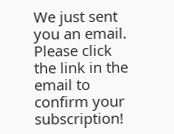We just sent you an email. Please click the link in the email to confirm your subscription!